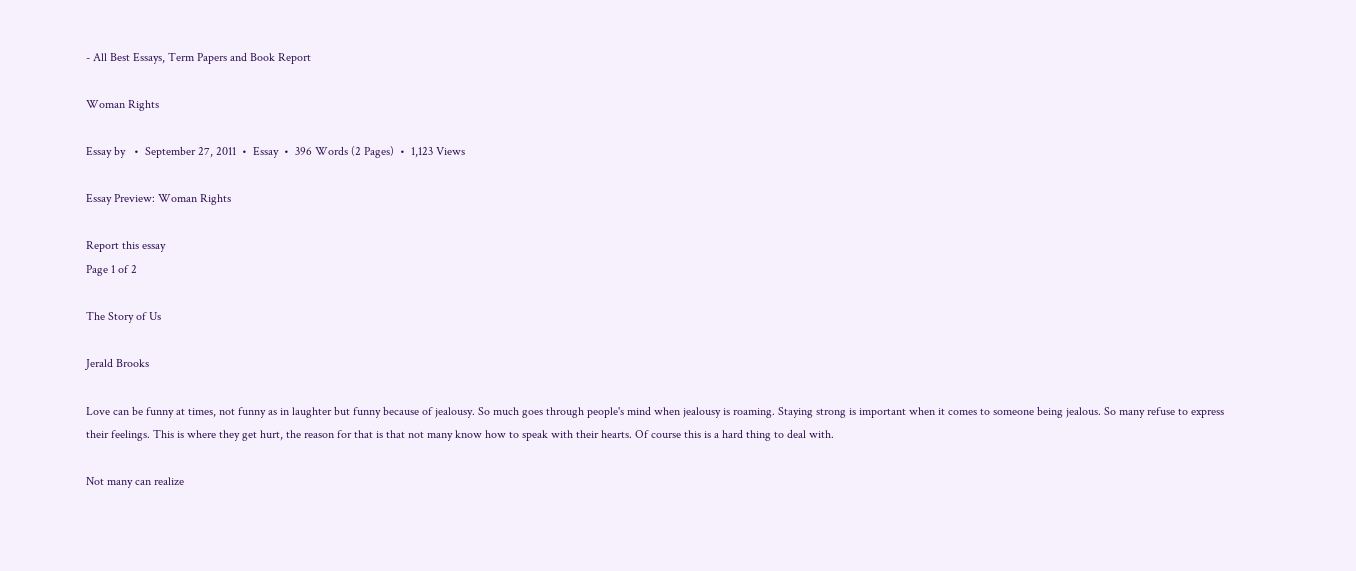- All Best Essays, Term Papers and Book Report

Woman Rights

Essay by   •  September 27, 2011  •  Essay  •  396 Words (2 Pages)  •  1,123 Views

Essay Preview: Woman Rights

Report this essay
Page 1 of 2

The Story of Us

Jerald Brooks

Love can be funny at times, not funny as in laughter but funny because of jealousy. So much goes through people's mind when jealousy is roaming. Staying strong is important when it comes to someone being jealous. So many refuse to express their feelings. This is where they get hurt, the reason for that is that not many know how to speak with their hearts. Of course this is a hard thing to deal with.

Not many can realize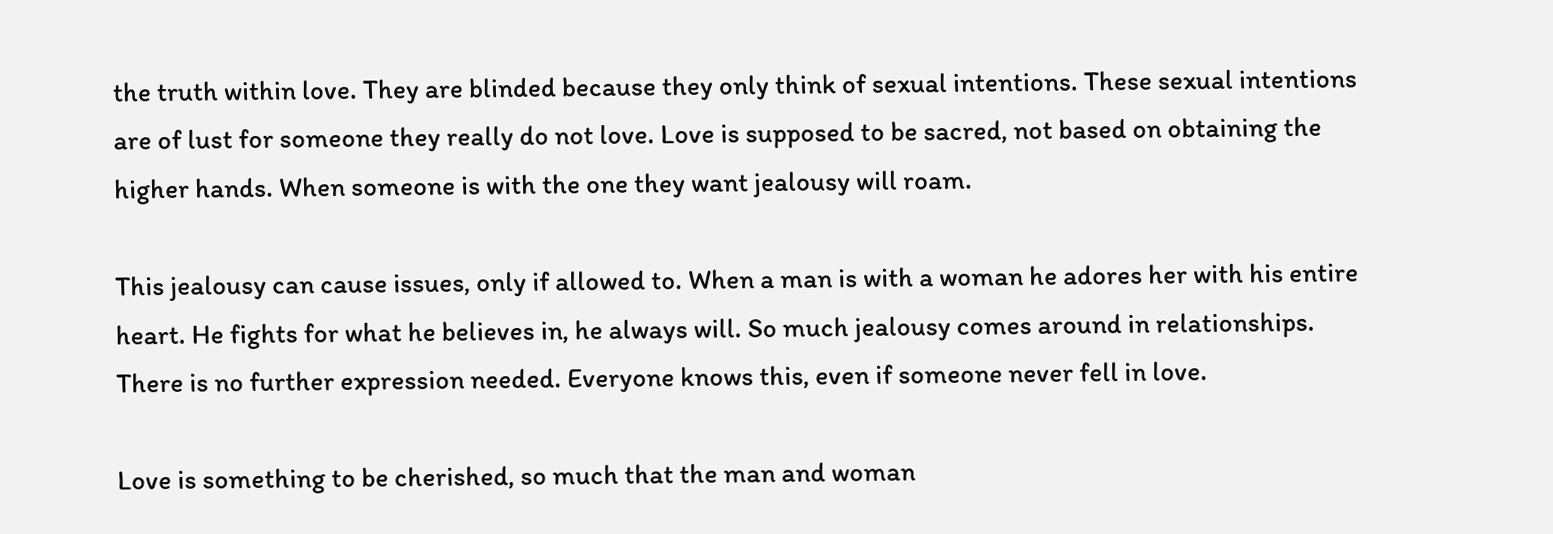the truth within love. They are blinded because they only think of sexual intentions. These sexual intentions are of lust for someone they really do not love. Love is supposed to be sacred, not based on obtaining the higher hands. When someone is with the one they want jealousy will roam.

This jealousy can cause issues, only if allowed to. When a man is with a woman he adores her with his entire heart. He fights for what he believes in, he always will. So much jealousy comes around in relationships. There is no further expression needed. Everyone knows this, even if someone never fell in love.

Love is something to be cherished, so much that the man and woman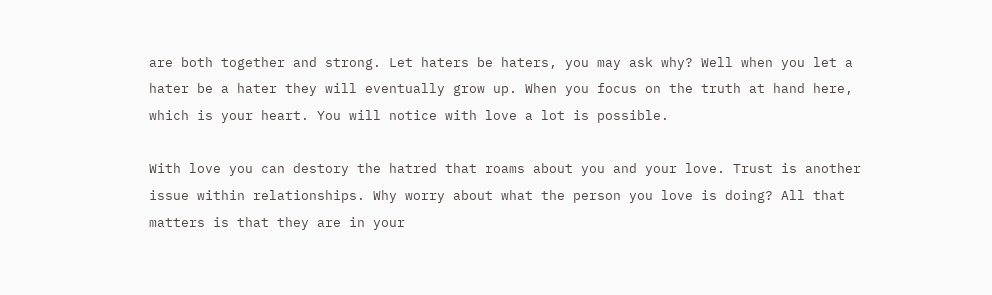are both together and strong. Let haters be haters, you may ask why? Well when you let a hater be a hater they will eventually grow up. When you focus on the truth at hand here, which is your heart. You will notice with love a lot is possible.

With love you can destory the hatred that roams about you and your love. Trust is another issue within relationships. Why worry about what the person you love is doing? All that matters is that they are in your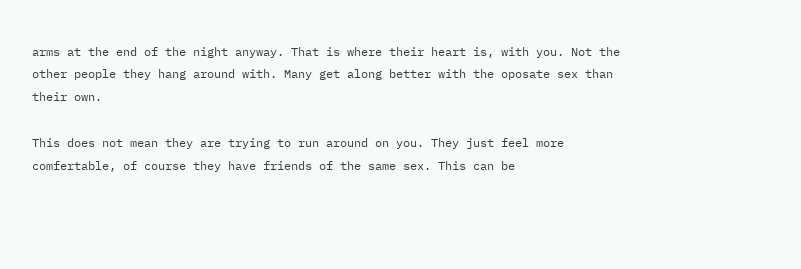arms at the end of the night anyway. That is where their heart is, with you. Not the other people they hang around with. Many get along better with the oposate sex than their own.

This does not mean they are trying to run around on you. They just feel more comfertable, of course they have friends of the same sex. This can be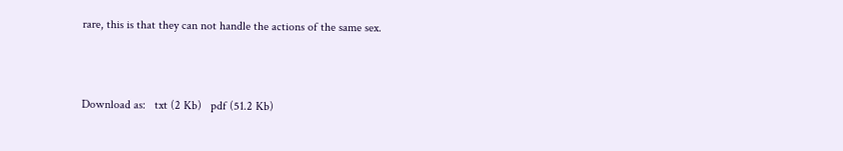rare, this is that they can not handle the actions of the same sex.



Download as:   txt (2 Kb)   pdf (51.2 Kb)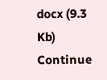docx (9.3 Kb)
Continue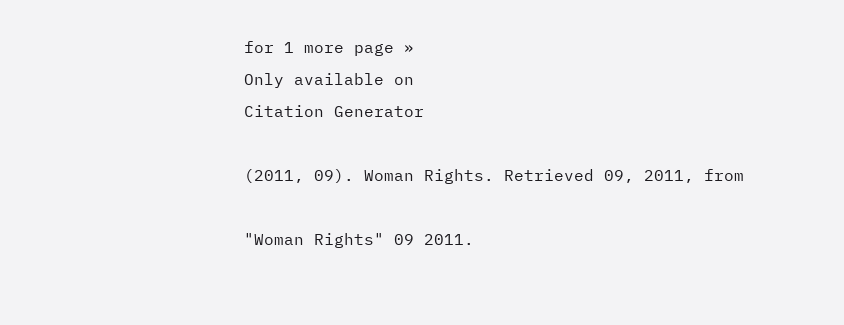for 1 more page »
Only available on
Citation Generator

(2011, 09). Woman Rights. Retrieved 09, 2011, from

"Woman Rights" 09 2011.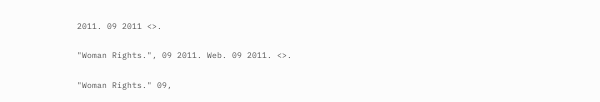2011. 09 2011 <>.

"Woman Rights.", 09 2011. Web. 09 2011. <>.

"Woman Rights." 09,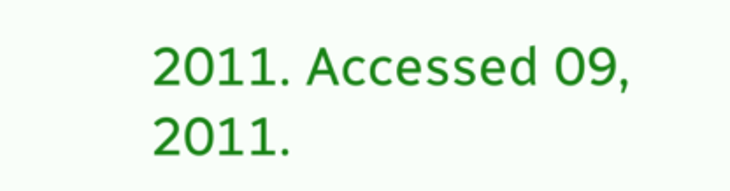2011. Accessed 09, 2011.